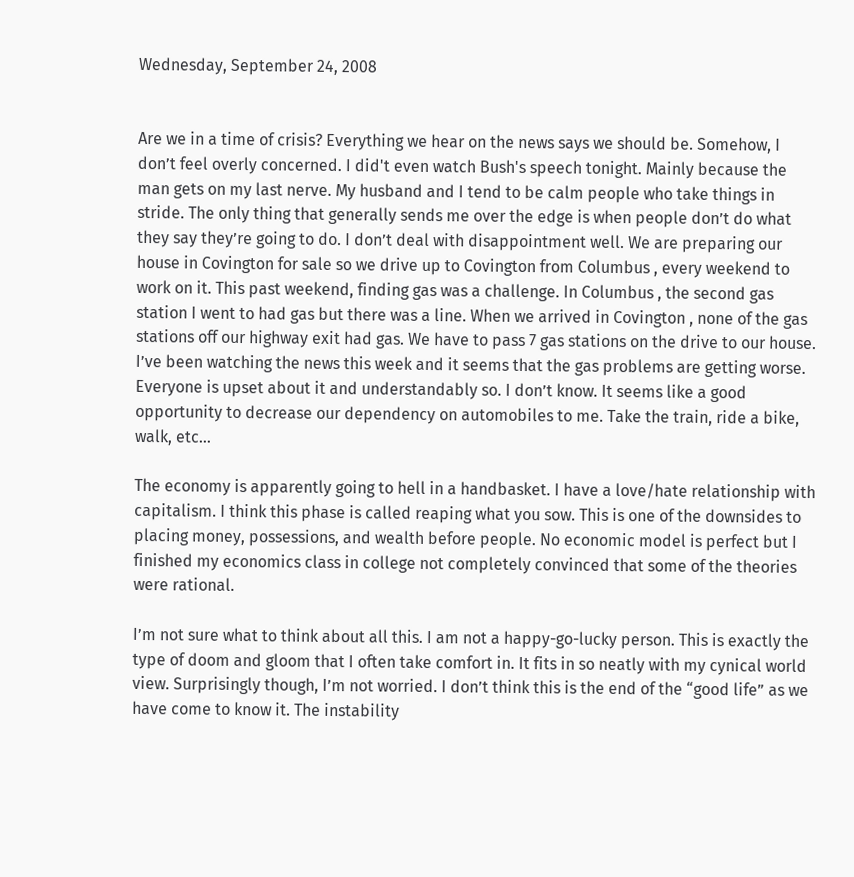Wednesday, September 24, 2008


Are we in a time of crisis? Everything we hear on the news says we should be. Somehow, I don’t feel overly concerned. I did't even watch Bush's speech tonight. Mainly because the man gets on my last nerve. My husband and I tend to be calm people who take things in stride. The only thing that generally sends me over the edge is when people don’t do what they say they’re going to do. I don’t deal with disappointment well. We are preparing our house in Covington for sale so we drive up to Covington from Columbus , every weekend to work on it. This past weekend, finding gas was a challenge. In Columbus , the second gas station I went to had gas but there was a line. When we arrived in Covington , none of the gas stations off our highway exit had gas. We have to pass 7 gas stations on the drive to our house. I’ve been watching the news this week and it seems that the gas problems are getting worse. Everyone is upset about it and understandably so. I don’t know. It seems like a good opportunity to decrease our dependency on automobiles to me. Take the train, ride a bike, walk, etc…

The economy is apparently going to hell in a handbasket. I have a love/hate relationship with capitalism. I think this phase is called reaping what you sow. This is one of the downsides to placing money, possessions, and wealth before people. No economic model is perfect but I finished my economics class in college not completely convinced that some of the theories were rational.

I’m not sure what to think about all this. I am not a happy-go-lucky person. This is exactly the type of doom and gloom that I often take comfort in. It fits in so neatly with my cynical world view. Surprisingly though, I’m not worried. I don’t think this is the end of the “good life” as we have come to know it. The instability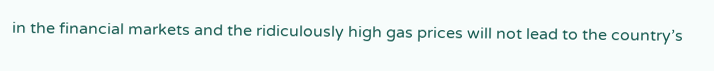in the financial markets and the ridiculously high gas prices will not lead to the country’s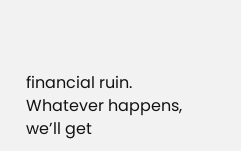financial ruin. Whatever happens, we’ll get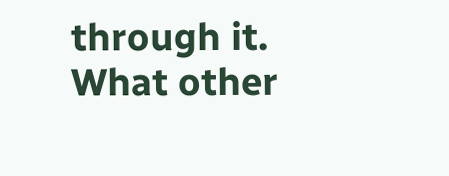through it. What other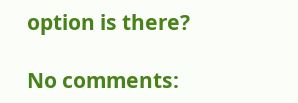option is there?

No comments: